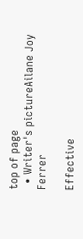top of page
  • Writer's pictureAilane Joy Ferrer

Effective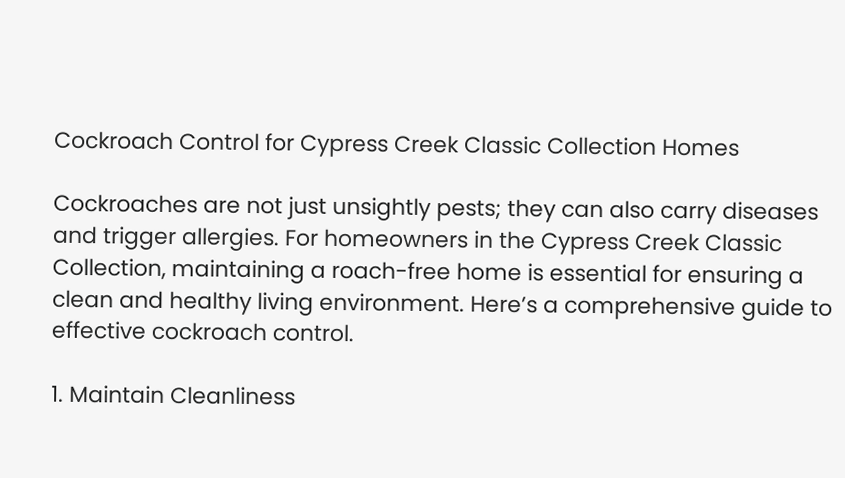Cockroach Control for Cypress Creek Classic Collection Homes

Cockroaches are not just unsightly pests; they can also carry diseases and trigger allergies. For homeowners in the Cypress Creek Classic Collection, maintaining a roach-free home is essential for ensuring a clean and healthy living environment. Here’s a comprehensive guide to effective cockroach control.

1. Maintain Cleanliness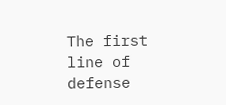The first line of defense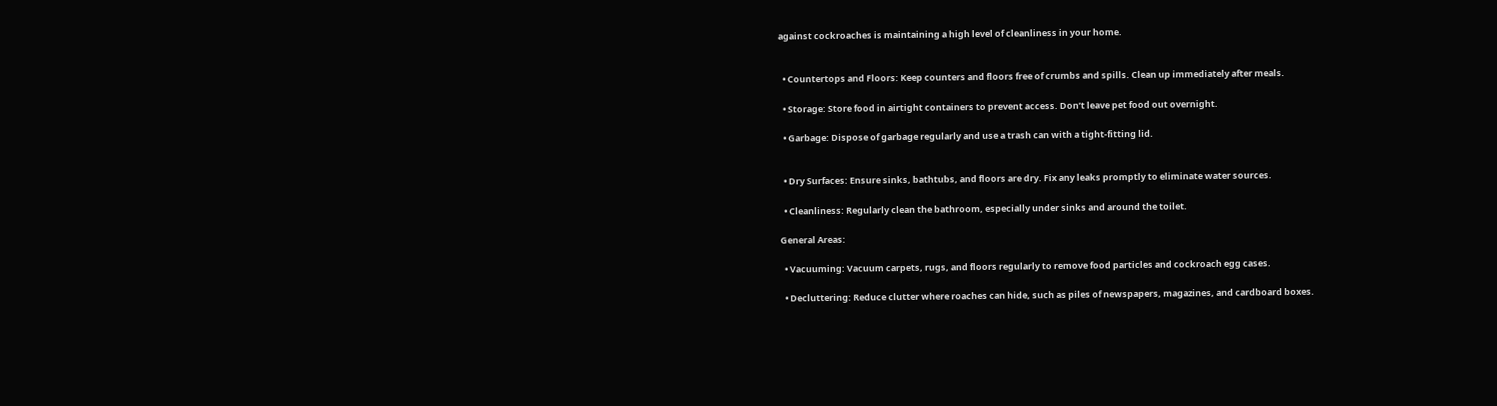against cockroaches is maintaining a high level of cleanliness in your home.


  • Countertops and Floors: Keep counters and floors free of crumbs and spills. Clean up immediately after meals.

  • Storage: Store food in airtight containers to prevent access. Don’t leave pet food out overnight.

  • Garbage: Dispose of garbage regularly and use a trash can with a tight-fitting lid.


  • Dry Surfaces: Ensure sinks, bathtubs, and floors are dry. Fix any leaks promptly to eliminate water sources.

  • Cleanliness: Regularly clean the bathroom, especially under sinks and around the toilet.

General Areas:

  • Vacuuming: Vacuum carpets, rugs, and floors regularly to remove food particles and cockroach egg cases.

  • Decluttering: Reduce clutter where roaches can hide, such as piles of newspapers, magazines, and cardboard boxes.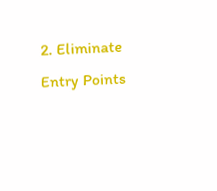2. Eliminate Entry Points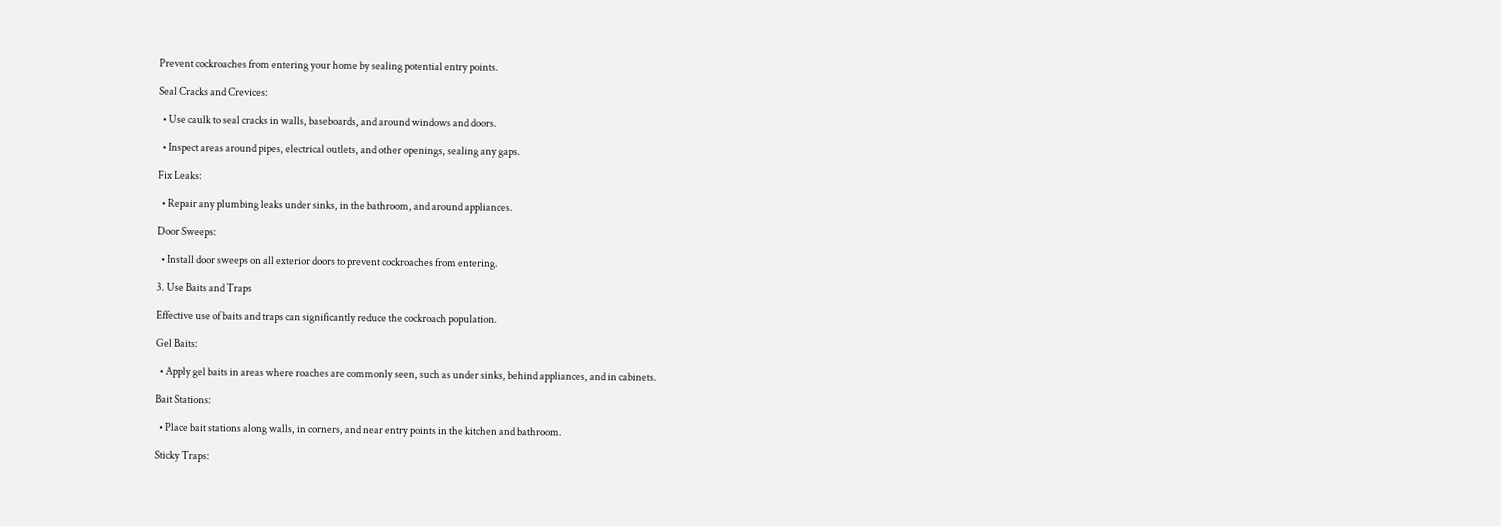Prevent cockroaches from entering your home by sealing potential entry points.

Seal Cracks and Crevices:

  • Use caulk to seal cracks in walls, baseboards, and around windows and doors.

  • Inspect areas around pipes, electrical outlets, and other openings, sealing any gaps.

Fix Leaks:

  • Repair any plumbing leaks under sinks, in the bathroom, and around appliances.

Door Sweeps:

  • Install door sweeps on all exterior doors to prevent cockroaches from entering.

3. Use Baits and Traps

Effective use of baits and traps can significantly reduce the cockroach population.

Gel Baits:

  • Apply gel baits in areas where roaches are commonly seen, such as under sinks, behind appliances, and in cabinets.

Bait Stations:

  • Place bait stations along walls, in corners, and near entry points in the kitchen and bathroom.

Sticky Traps: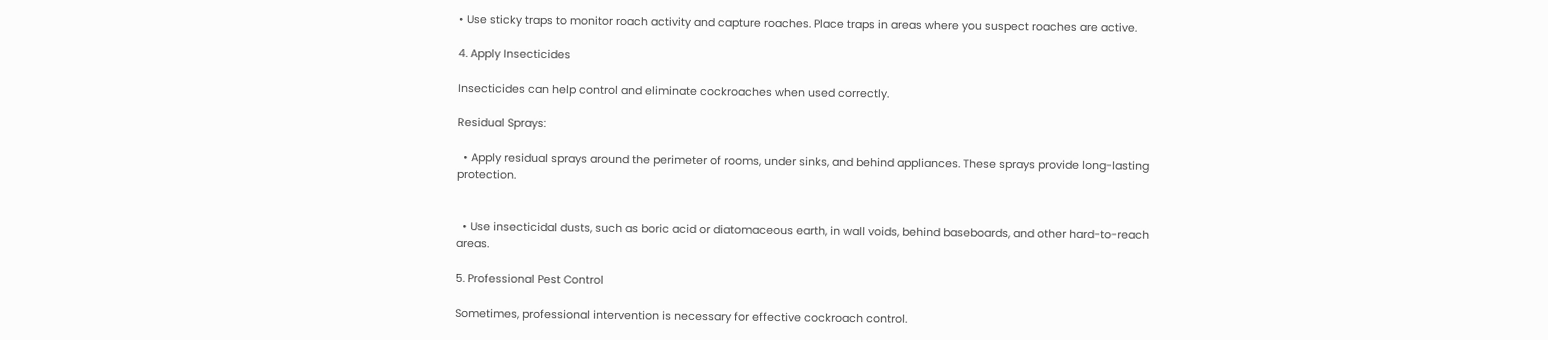• Use sticky traps to monitor roach activity and capture roaches. Place traps in areas where you suspect roaches are active.

4. Apply Insecticides

Insecticides can help control and eliminate cockroaches when used correctly.

Residual Sprays:

  • Apply residual sprays around the perimeter of rooms, under sinks, and behind appliances. These sprays provide long-lasting protection.


  • Use insecticidal dusts, such as boric acid or diatomaceous earth, in wall voids, behind baseboards, and other hard-to-reach areas.

5. Professional Pest Control

Sometimes, professional intervention is necessary for effective cockroach control.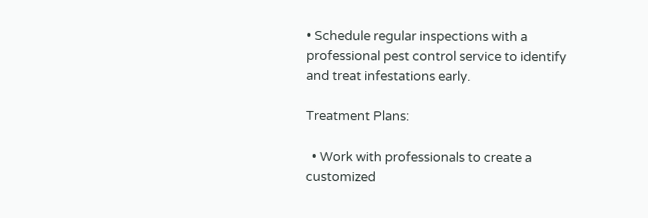• Schedule regular inspections with a professional pest control service to identify and treat infestations early.

Treatment Plans:

  • Work with professionals to create a customized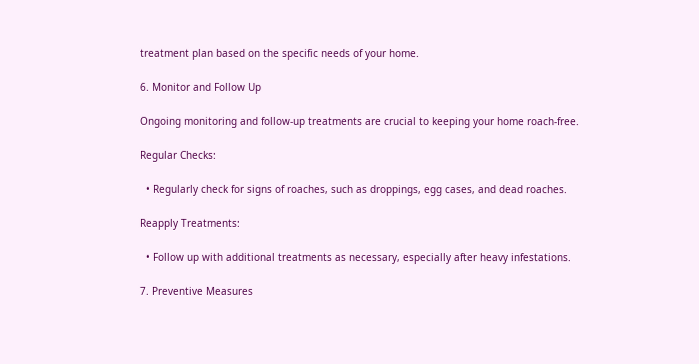treatment plan based on the specific needs of your home.

6. Monitor and Follow Up

Ongoing monitoring and follow-up treatments are crucial to keeping your home roach-free.

Regular Checks:

  • Regularly check for signs of roaches, such as droppings, egg cases, and dead roaches.

Reapply Treatments:

  • Follow up with additional treatments as necessary, especially after heavy infestations.

7. Preventive Measures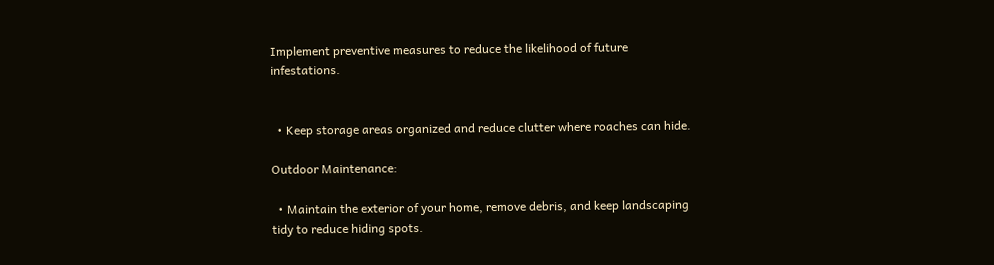Implement preventive measures to reduce the likelihood of future infestations.


  • Keep storage areas organized and reduce clutter where roaches can hide.

Outdoor Maintenance:

  • Maintain the exterior of your home, remove debris, and keep landscaping tidy to reduce hiding spots.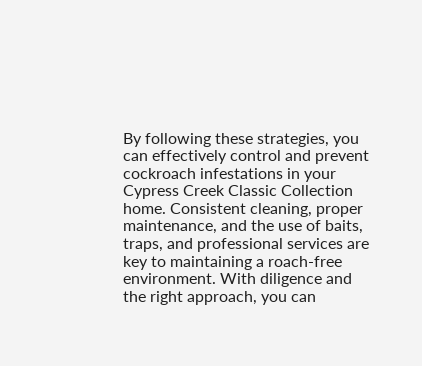By following these strategies, you can effectively control and prevent cockroach infestations in your Cypress Creek Classic Collection home. Consistent cleaning, proper maintenance, and the use of baits, traps, and professional services are key to maintaining a roach-free environment. With diligence and the right approach, you can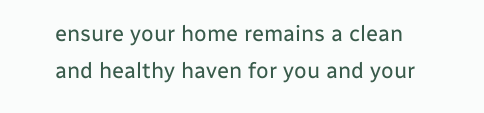ensure your home remains a clean and healthy haven for you and your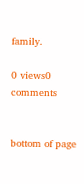family.

0 views0 comments


bottom of page